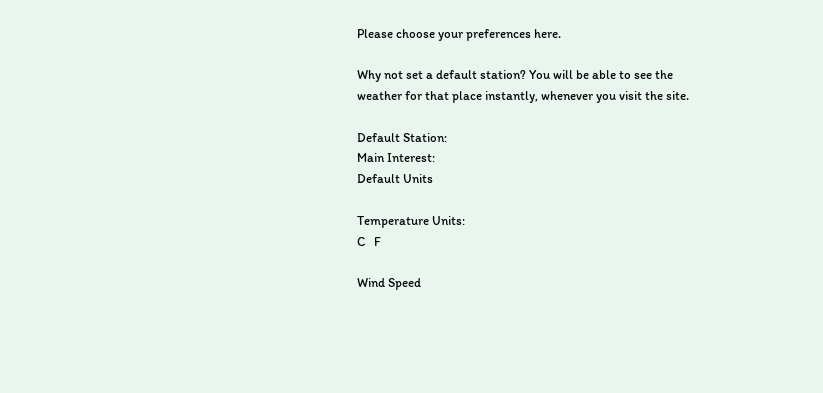Please choose your preferences here.

Why not set a default station? You will be able to see the weather for that place instantly, whenever you visit the site.

Default Station:
Main Interest:
Default Units

Temperature Units:
C   F

Wind Speed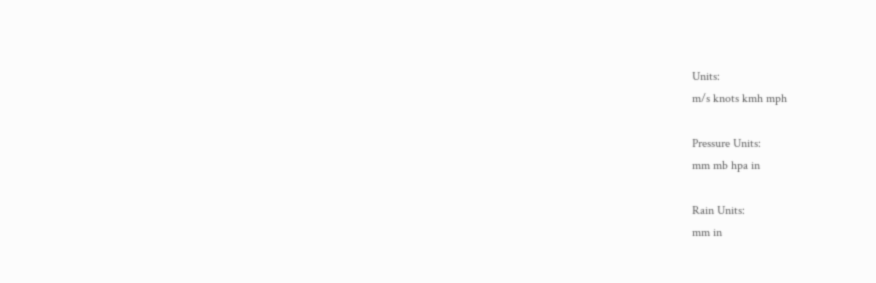Units:
m/s knots kmh mph

Pressure Units:
mm mb hpa in

Rain Units:
mm in